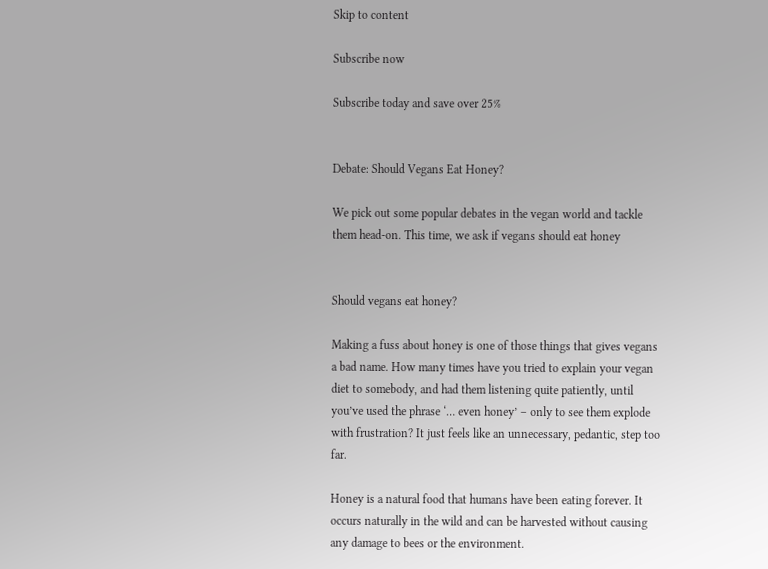Skip to content

Subscribe now

Subscribe today and save over 25%


Debate: Should Vegans Eat Honey?

We pick out some popular debates in the vegan world and tackle them head-on. This time, we ask if vegans should eat honey


Should vegans eat honey?

Making a fuss about honey is one of those things that gives vegans a bad name. How many times have you tried to explain your vegan diet to somebody, and had them listening quite patiently, until you’ve used the phrase ‘… even honey’ – only to see them explode with frustration? It just feels like an unnecessary, pedantic, step too far.

Honey is a natural food that humans have been eating forever. It occurs naturally in the wild and can be harvested without causing any damage to bees or the environment.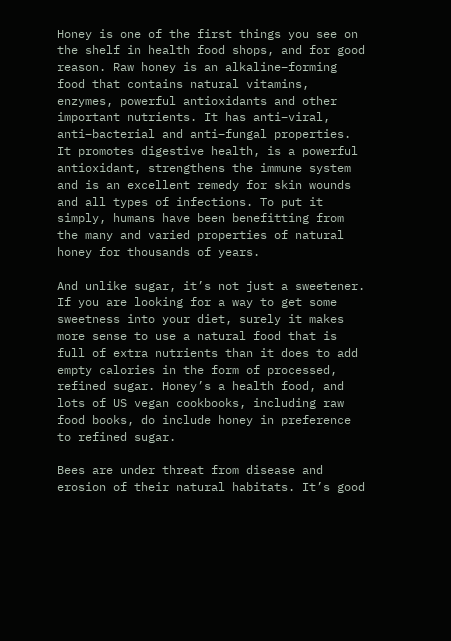Honey is one of the first things you see on the shelf in health food shops, and for good reason. Raw honey is an alkaline–forming food that contains natural vitamins, enzymes, powerful antioxidants and other important nutrients. It has anti–viral, anti–bacterial and anti–fungal properties. It promotes digestive health, is a powerful antioxidant, strengthens the immune system and is an excellent remedy for skin wounds and all types of infections. To put it simply, humans have been benefitting from the many and varied properties of natural honey for thousands of years.

And unlike sugar, it’s not just a sweetener. If you are looking for a way to get some sweetness into your diet, surely it makes more sense to use a natural food that is full of extra nutrients than it does to add empty calories in the form of processed, refined sugar. Honey’s a health food, and lots of US vegan cookbooks, including raw food books, do include honey in preference to refined sugar.

Bees are under threat from disease and erosion of their natural habitats. It’s good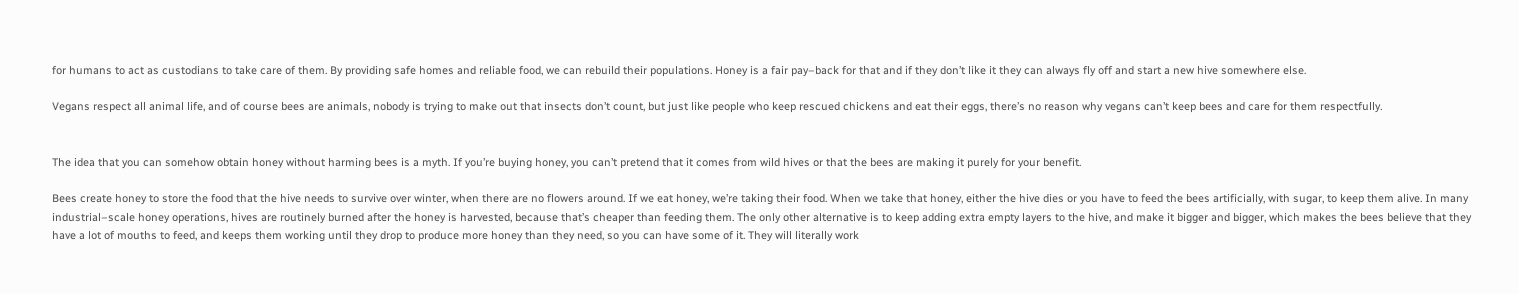for humans to act as custodians to take care of them. By providing safe homes and reliable food, we can rebuild their populations. Honey is a fair pay–back for that and if they don’t like it they can always fly off and start a new hive somewhere else.

Vegans respect all animal life, and of course bees are animals, nobody is trying to make out that insects don’t count, but just like people who keep rescued chickens and eat their eggs, there’s no reason why vegans can’t keep bees and care for them respectfully.


The idea that you can somehow obtain honey without harming bees is a myth. If you’re buying honey, you can’t pretend that it comes from wild hives or that the bees are making it purely for your benefit.

Bees create honey to store the food that the hive needs to survive over winter, when there are no flowers around. If we eat honey, we’re taking their food. When we take that honey, either the hive dies or you have to feed the bees artificially, with sugar, to keep them alive. In many industrial–scale honey operations, hives are routinely burned after the honey is harvested, because that’s cheaper than feeding them. The only other alternative is to keep adding extra empty layers to the hive, and make it bigger and bigger, which makes the bees believe that they have a lot of mouths to feed, and keeps them working until they drop to produce more honey than they need, so you can have some of it. They will literally work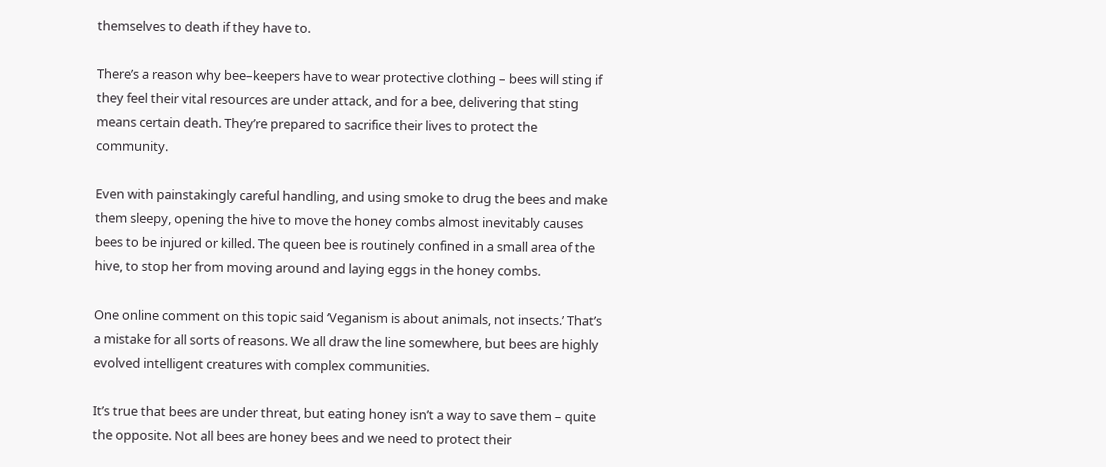themselves to death if they have to.

There’s a reason why bee–keepers have to wear protective clothing – bees will sting if they feel their vital resources are under attack, and for a bee, delivering that sting means certain death. They’re prepared to sacrifice their lives to protect the community.

Even with painstakingly careful handling, and using smoke to drug the bees and make them sleepy, opening the hive to move the honey combs almost inevitably causes bees to be injured or killed. The queen bee is routinely confined in a small area of the hive, to stop her from moving around and laying eggs in the honey combs.

One online comment on this topic said ‘Veganism is about animals, not insects.’ That’s a mistake for all sorts of reasons. We all draw the line somewhere, but bees are highly evolved intelligent creatures with complex communities.

It’s true that bees are under threat, but eating honey isn’t a way to save them – quite the opposite. Not all bees are honey bees and we need to protect their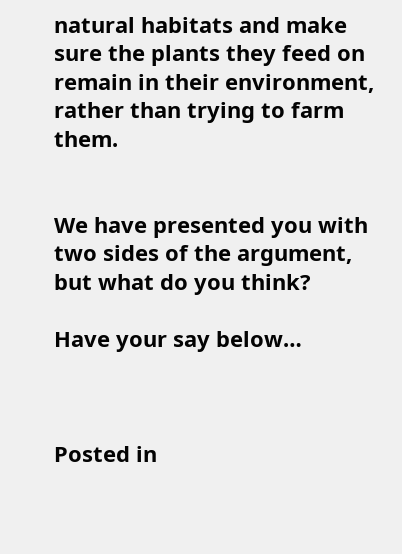natural habitats and make sure the plants they feed on remain in their environment, rather than trying to farm them.


We have presented you with two sides of the argument, but what do you think?

Have your say below…



Posted in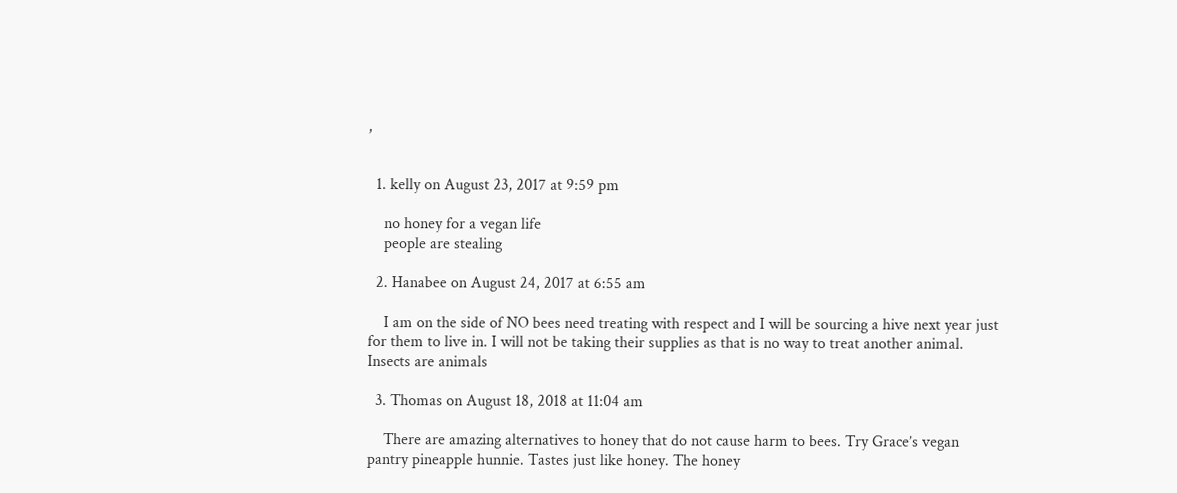,


  1. kelly on August 23, 2017 at 9:59 pm

    no honey for a vegan life
    people are stealing

  2. Hanabee on August 24, 2017 at 6:55 am

    I am on the side of NO bees need treating with respect and I will be sourcing a hive next year just for them to live in. I will not be taking their supplies as that is no way to treat another animal. Insects are animals

  3. Thomas on August 18, 2018 at 11:04 am

    There are amazing alternatives to honey that do not cause harm to bees. Try Grace’s vegan pantry pineapple hunnie. Tastes just like honey. The honey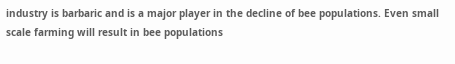industry is barbaric and is a major player in the decline of bee populations. Even small scale farming will result in bee populations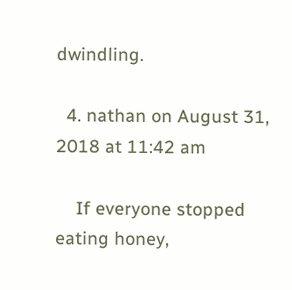dwindling.

  4. nathan on August 31, 2018 at 11:42 am

    If everyone stopped eating honey,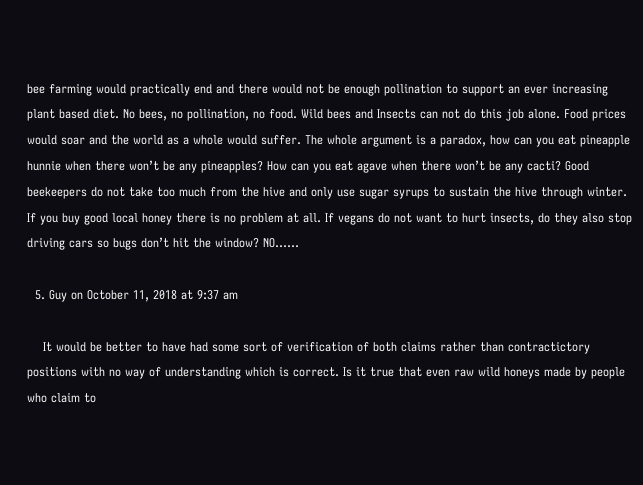bee farming would practically end and there would not be enough pollination to support an ever increasing plant based diet. No bees, no pollination, no food. Wild bees and Insects can not do this job alone. Food prices would soar and the world as a whole would suffer. The whole argument is a paradox, how can you eat pineapple hunnie when there won’t be any pineapples? How can you eat agave when there won’t be any cacti? Good beekeepers do not take too much from the hive and only use sugar syrups to sustain the hive through winter. If you buy good local honey there is no problem at all. If vegans do not want to hurt insects, do they also stop driving cars so bugs don’t hit the window? NO……

  5. Guy on October 11, 2018 at 9:37 am

    It would be better to have had some sort of verification of both claims rather than contractictory positions with no way of understanding which is correct. Is it true that even raw wild honeys made by people who claim to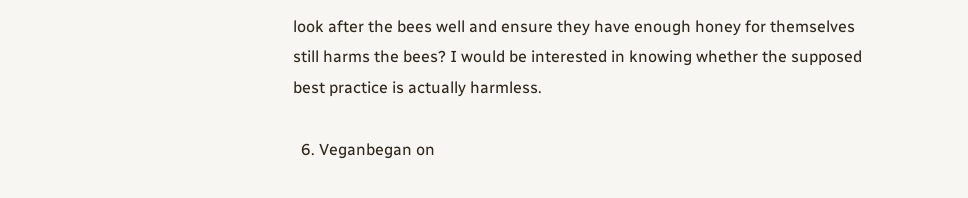look after the bees well and ensure they have enough honey for themselves still harms the bees? I would be interested in knowing whether the supposed best practice is actually harmless.

  6. Veganbegan on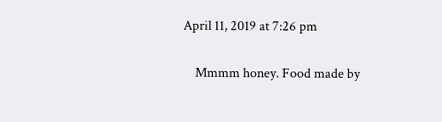April 11, 2019 at 7:26 pm

    Mmmm honey. Food made by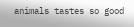animals tastes so good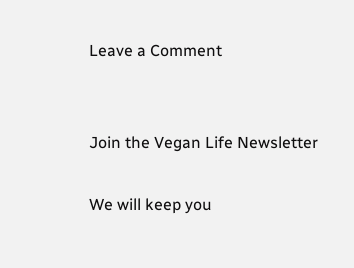Leave a Comment


Join the Vegan Life Newsletter

We will keep you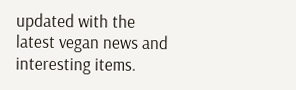updated with the latest vegan news and interesting items.